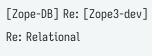[Zope-DB] Re: [Zope3-dev] Re: Relational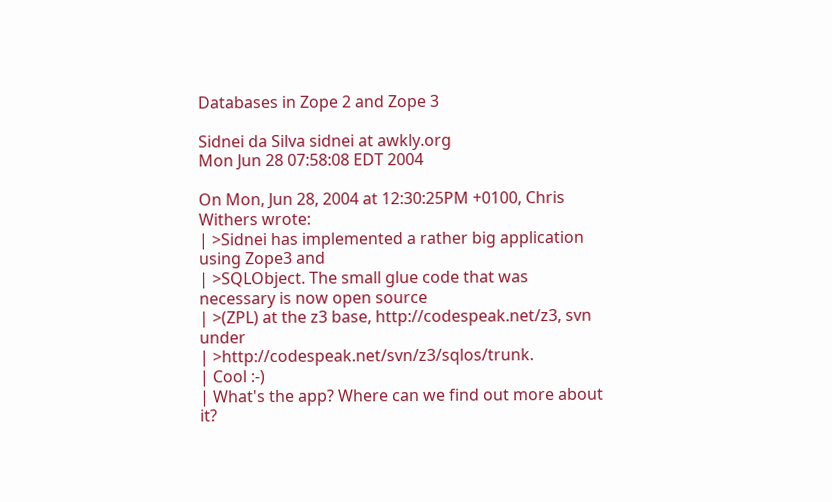Databases in Zope 2 and Zope 3

Sidnei da Silva sidnei at awkly.org
Mon Jun 28 07:58:08 EDT 2004

On Mon, Jun 28, 2004 at 12:30:25PM +0100, Chris Withers wrote:
| >Sidnei has implemented a rather big application using Zope3 and
| >SQLObject. The small glue code that was necessary is now open source
| >(ZPL) at the z3 base, http://codespeak.net/z3, svn under
| >http://codespeak.net/svn/z3/sqlos/trunk.
| Cool :-)
| What's the app? Where can we find out more about it?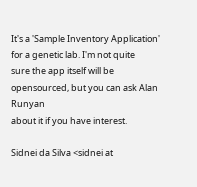It's a 'Sample Inventory Application' for a genetic lab. I'm not quite
sure the app itself will be opensourced, but you can ask Alan Runyan
about it if you have interest.

Sidnei da Silva <sidnei at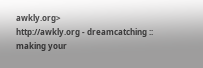awkly.org>
http://awkly.org - dreamcatching :: making your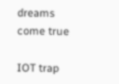dreams come true

IOT trap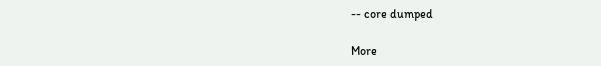-- core dumped

More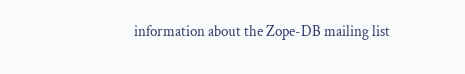information about the Zope-DB mailing list